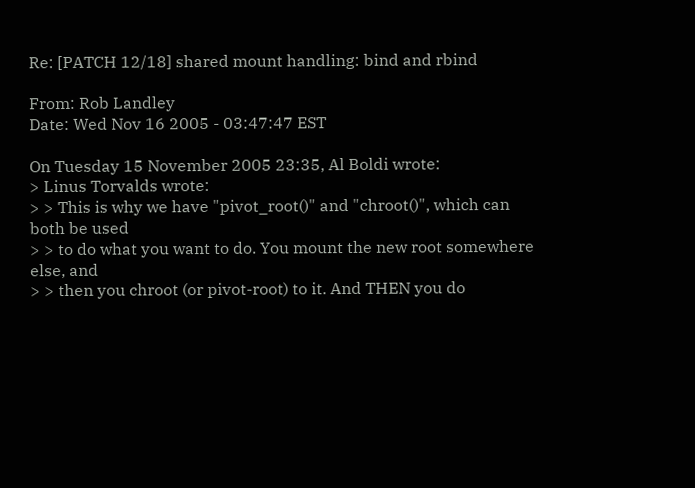Re: [PATCH 12/18] shared mount handling: bind and rbind

From: Rob Landley
Date: Wed Nov 16 2005 - 03:47:47 EST

On Tuesday 15 November 2005 23:35, Al Boldi wrote:
> Linus Torvalds wrote:
> > This is why we have "pivot_root()" and "chroot()", which can both be used
> > to do what you want to do. You mount the new root somewhere else, and
> > then you chroot (or pivot-root) to it. And THEN you do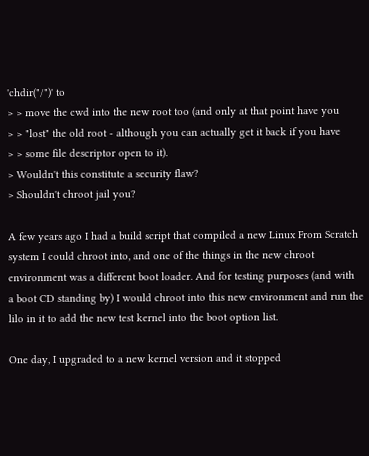'chdir("/")' to
> > move the cwd into the new root too (and only at that point have you
> > "lost" the old root - although you can actually get it back if you have
> > some file descriptor open to it).
> Wouldn't this constitute a security flaw?
> Shouldn't chroot jail you?

A few years ago I had a build script that compiled a new Linux From Scratch
system I could chroot into, and one of the things in the new chroot
environment was a different boot loader. And for testing purposes (and with
a boot CD standing by) I would chroot into this new environment and run the
lilo in it to add the new test kernel into the boot option list.

One day, I upgraded to a new kernel version and it stopped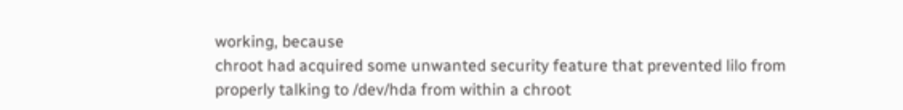working, because
chroot had acquired some unwanted security feature that prevented lilo from
properly talking to /dev/hda from within a chroot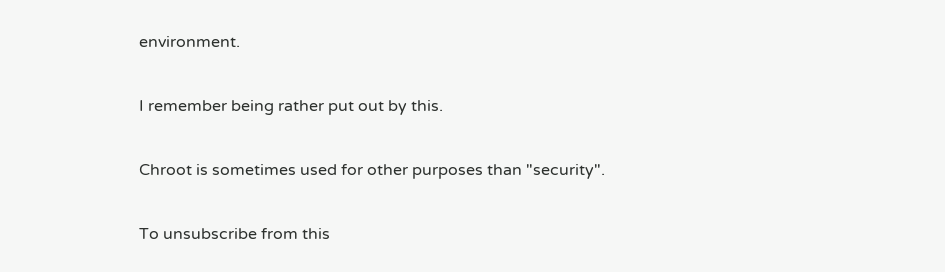environment.

I remember being rather put out by this.

Chroot is sometimes used for other purposes than "security".

To unsubscribe from this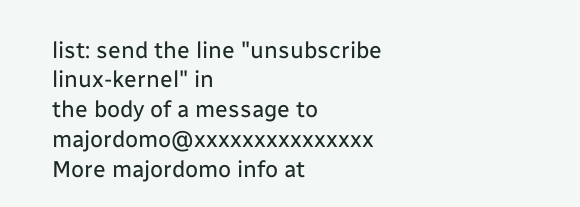list: send the line "unsubscribe linux-kernel" in
the body of a message to majordomo@xxxxxxxxxxxxxxx
More majordomo info at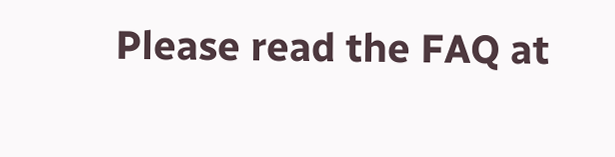Please read the FAQ at